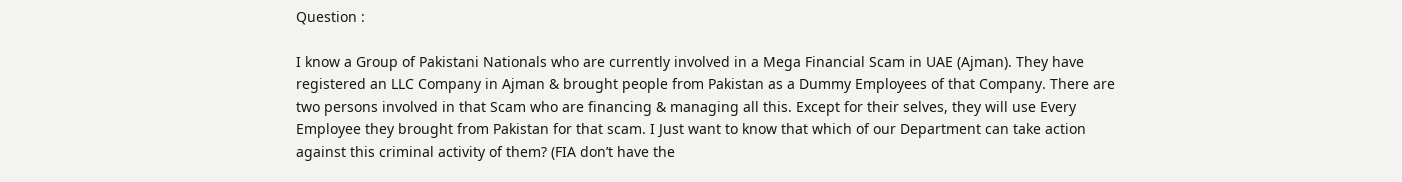Question :

I know a Group of Pakistani Nationals who are currently involved in a Mega Financial Scam in UAE (Ajman). They have registered an LLC Company in Ajman & brought people from Pakistan as a Dummy Employees of that Company. There are two persons involved in that Scam who are financing & managing all this. Except for their selves, they will use Every Employee they brought from Pakistan for that scam. I Just want to know that which of our Department can take action against this criminal activity of them? (FIA don’t have the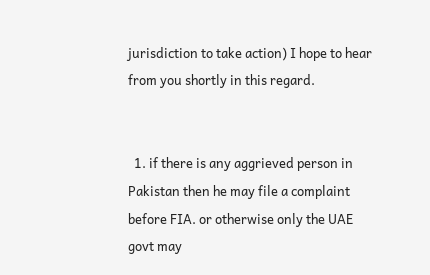jurisdiction to take action) I hope to hear from you shortly in this regard.


  1. if there is any aggrieved person in Pakistan then he may file a complaint before FIA. or otherwise only the UAE govt may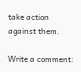take action against them.

Write a comment: